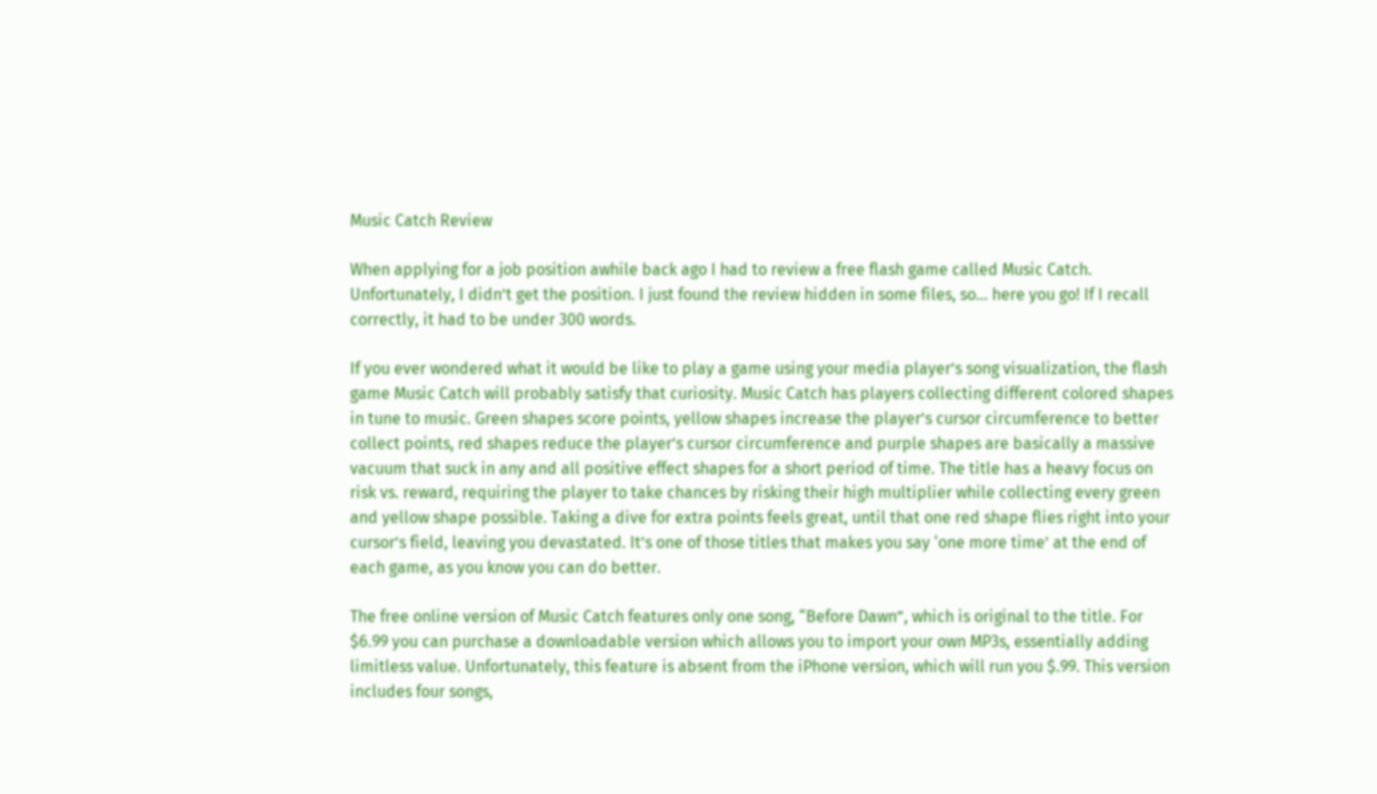Music Catch Review

When applying for a job position awhile back ago I had to review a free flash game called Music Catch. Unfortunately, I didn’t get the position. I just found the review hidden in some files, so… here you go! If I recall correctly, it had to be under 300 words.

If you ever wondered what it would be like to play a game using your media player’s song visualization, the flash game Music Catch will probably satisfy that curiosity. Music Catch has players collecting different colored shapes in tune to music. Green shapes score points, yellow shapes increase the player’s cursor circumference to better collect points, red shapes reduce the player’s cursor circumference and purple shapes are basically a massive vacuum that suck in any and all positive effect shapes for a short period of time. The title has a heavy focus on risk vs. reward, requiring the player to take chances by risking their high multiplier while collecting every green and yellow shape possible. Taking a dive for extra points feels great, until that one red shape flies right into your cursor’s field, leaving you devastated. It’s one of those titles that makes you say ‘one more time’ at the end of each game, as you know you can do better.

The free online version of Music Catch features only one song, “Before Dawn”, which is original to the title. For $6.99 you can purchase a downloadable version which allows you to import your own MP3s, essentially adding limitless value. Unfortunately, this feature is absent from the iPhone version, which will run you $.99. This version includes four songs,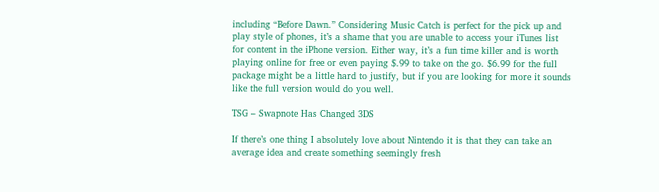including “Before Dawn.” Considering Music Catch is perfect for the pick up and play style of phones, it’s a shame that you are unable to access your iTunes list for content in the iPhone version. Either way, it’s a fun time killer and is worth playing online for free or even paying $.99 to take on the go. $6.99 for the full package might be a little hard to justify, but if you are looking for more it sounds like the full version would do you well.

TSG – Swapnote Has Changed 3DS

If there’s one thing I absolutely love about Nintendo it is that they can take an average idea and create something seemingly fresh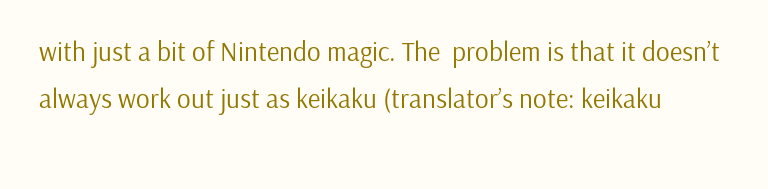with just a bit of Nintendo magic. The  problem is that it doesn’t always work out just as keikaku (translator’s note: keikaku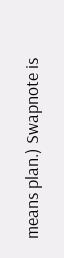means plan.) Swapnote is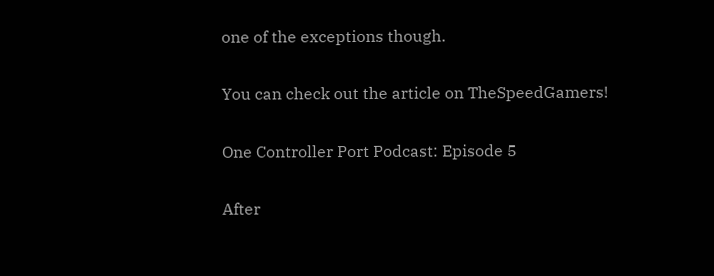one of the exceptions though.

You can check out the article on TheSpeedGamers!

One Controller Port Podcast: Episode 5

After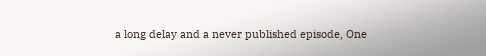a long delay and a never published episode, One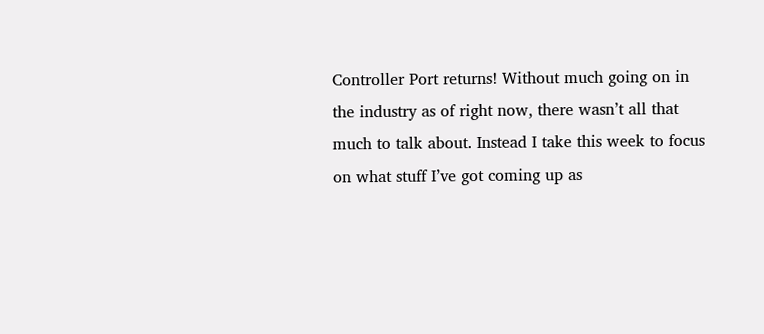Controller Port returns! Without much going on in the industry as of right now, there wasn’t all that much to talk about. Instead I take this week to focus on what stuff I’ve got coming up as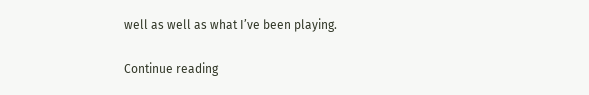well as well as what I’ve been playing.

Continue reading